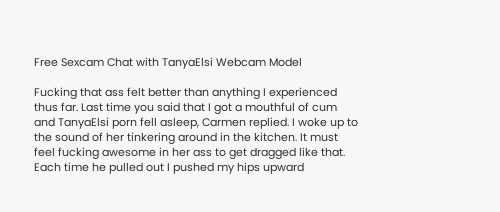Free Sexcam Chat with TanyaElsi Webcam Model

Fucking that ass felt better than anything I experienced thus far. Last time you said that I got a mouthful of cum and TanyaElsi porn fell asleep, Carmen replied. I woke up to the sound of her tinkering around in the kitchen. It must feel fucking awesome in her ass to get dragged like that. Each time he pulled out I pushed my hips upward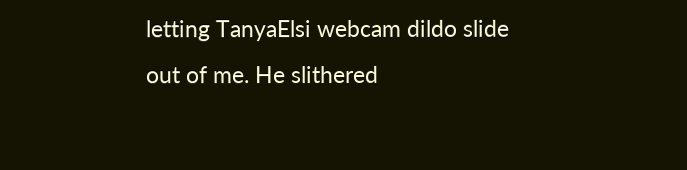letting TanyaElsi webcam dildo slide out of me. He slithered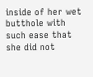inside of her wet butthole with such ease that she did not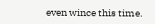even wince this time.